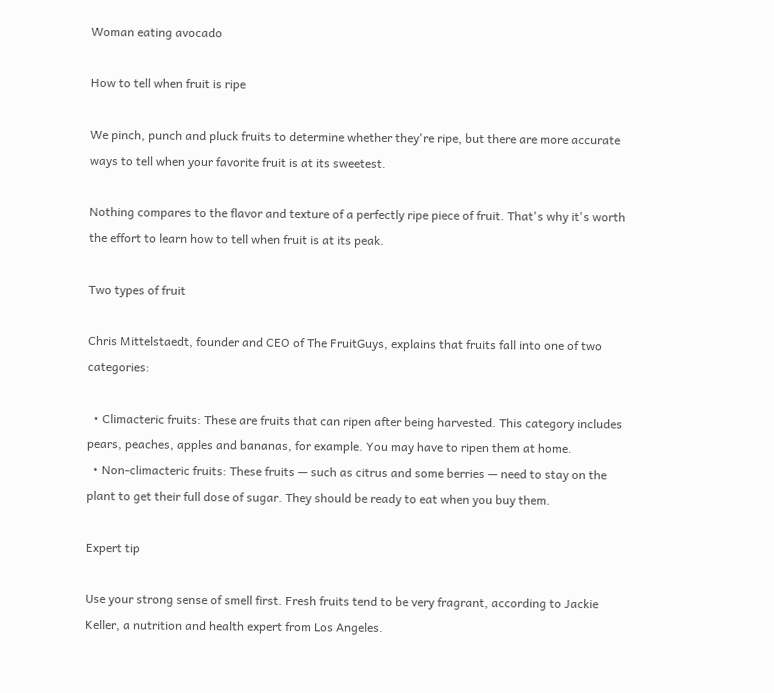Woman eating avocado

How to tell when fruit is ripe

We pinch, punch and pluck fruits to determine whether they're ripe, but there are more accurate ways to tell when your favorite fruit is at its sweetest.

Nothing compares to the flavor and texture of a perfectly ripe piece of fruit. That's why it's worth the effort to learn how to tell when fruit is at its peak.

Two types of fruit

Chris Mittelstaedt, founder and CEO of The FruitGuys, explains that fruits fall into one of two categories:

  • Climacteric fruits: These are fruits that can ripen after being harvested. This category includes pears, peaches, apples and bananas, for example. You may have to ripen them at home.
  • Non-climacteric fruits: These fruits — such as citrus and some berries — need to stay on the plant to get their full dose of sugar. They should be ready to eat when you buy them.

Expert tip

Use your strong sense of smell first. Fresh fruits tend to be very fragrant, according to Jackie Keller, a nutrition and health expert from Los Angeles.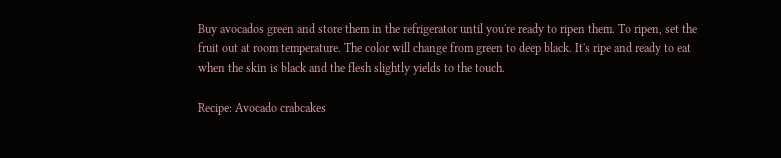Buy avocados green and store them in the refrigerator until you're ready to ripen them. To ripen, set the fruit out at room temperature. The color will change from green to deep black. It's ripe and ready to eat when the skin is black and the flesh slightly yields to the touch.

Recipe: Avocado crabcakes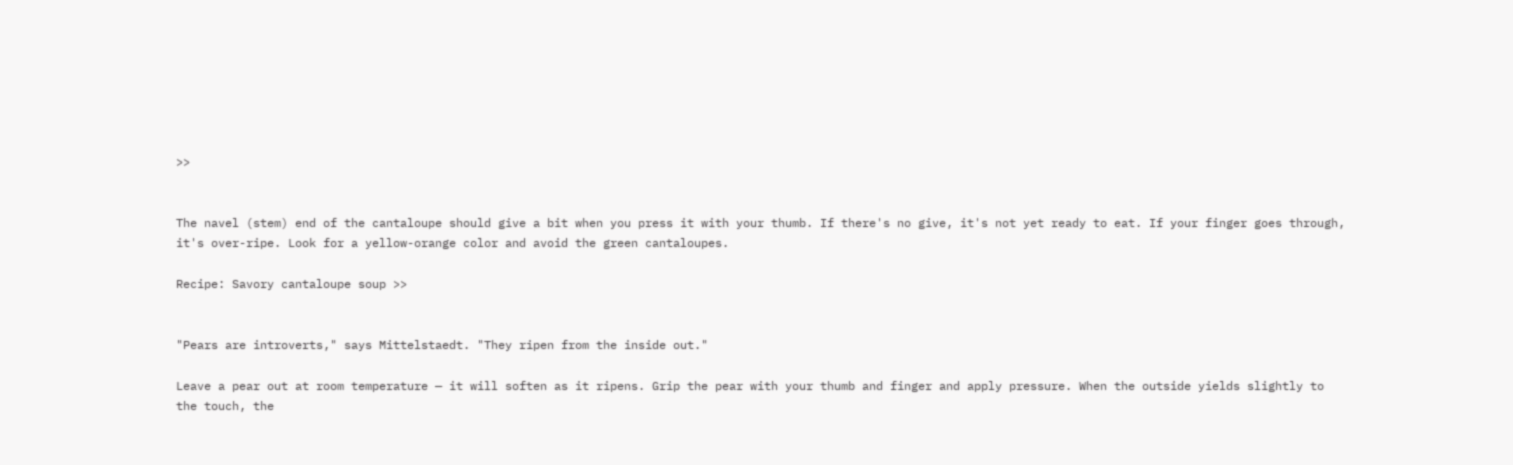>>


The navel (stem) end of the cantaloupe should give a bit when you press it with your thumb. If there's no give, it's not yet ready to eat. If your finger goes through, it's over-ripe. Look for a yellow-orange color and avoid the green cantaloupes.

Recipe: Savory cantaloupe soup >>


"Pears are introverts," says Mittelstaedt. "They ripen from the inside out."

Leave a pear out at room temperature — it will soften as it ripens. Grip the pear with your thumb and finger and apply pressure. When the outside yields slightly to the touch, the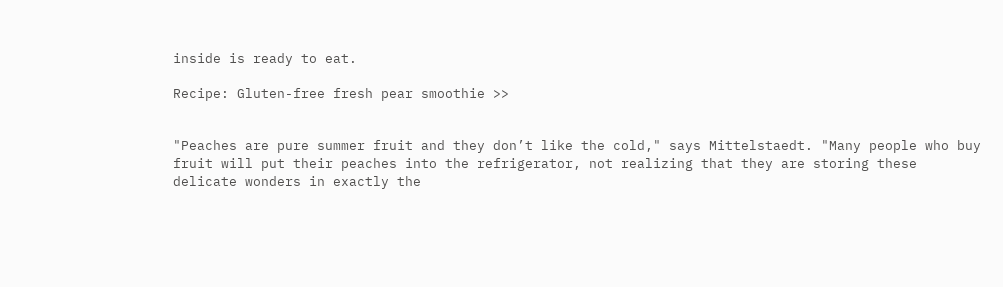inside is ready to eat.

Recipe: Gluten-free fresh pear smoothie >>


"Peaches are pure summer fruit and they don’t like the cold," says Mittelstaedt. "Many people who buy fruit will put their peaches into the refrigerator, not realizing that they are storing these delicate wonders in exactly the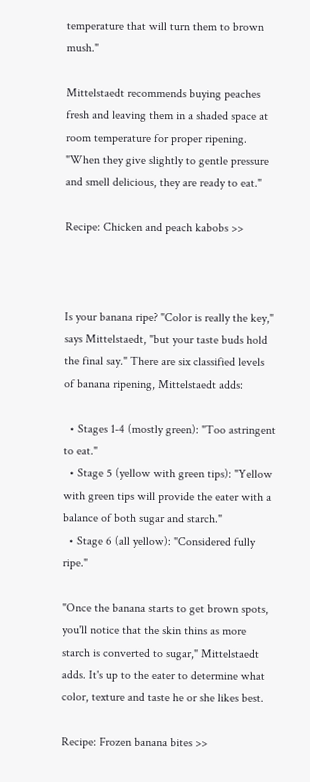temperature that will turn them to brown mush."

Mittelstaedt recommends buying peaches fresh and leaving them in a shaded space at room temperature for proper ripening. "When they give slightly to gentle pressure and smell delicious, they are ready to eat."

Recipe: Chicken and peach kabobs >>



Is your banana ripe? "Color is really the key," says Mittelstaedt, "but your taste buds hold the final say." There are six classified levels of banana ripening, Mittelstaedt adds:

  • Stages 1-4 (mostly green): "Too astringent to eat."
  • Stage 5 (yellow with green tips): "Yellow with green tips will provide the eater with a balance of both sugar and starch."
  • Stage 6 (all yellow): "Considered fully ripe."

"Once the banana starts to get brown spots, you'll notice that the skin thins as more starch is converted to sugar," Mittelstaedt adds. It's up to the eater to determine what color, texture and taste he or she likes best.

Recipe: Frozen banana bites >>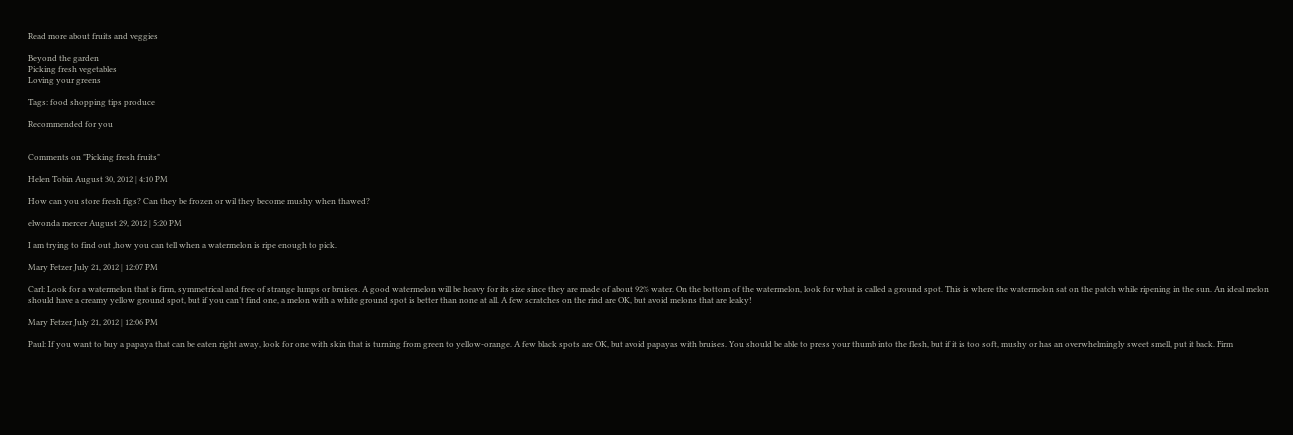Read more about fruits and veggies

Beyond the garden
Picking fresh vegetables
Loving your greens

Tags: food shopping tips produce

Recommended for you


Comments on "Picking fresh fruits"

Helen Tobin August 30, 2012 | 4:10 PM

How can you store fresh figs? Can they be frozen or wil they become mushy when thawed?

elwonda mercer August 29, 2012 | 5:20 PM

I am trying to find out ,how you can tell when a watermelon is ripe enough to pick.

Mary Fetzer July 21, 2012 | 12:07 PM

Carl: Look for a watermelon that is firm, symmetrical and free of strange lumps or bruises. A good watermelon will be heavy for its size since they are made of about 92% water. On the bottom of the watermelon, look for what is called a ground spot. This is where the watermelon sat on the patch while ripening in the sun. An ideal melon should have a creamy yellow ground spot, but if you can’t find one, a melon with a white ground spot is better than none at all. A few scratches on the rind are OK, but avoid melons that are leaky!

Mary Fetzer July 21, 2012 | 12:06 PM

Paul: If you want to buy a papaya that can be eaten right away, look for one with skin that is turning from green to yellow-orange. A few black spots are OK, but avoid papayas with bruises. You should be able to press your thumb into the flesh, but if it is too soft, mushy or has an overwhelmingly sweet smell, put it back. Firm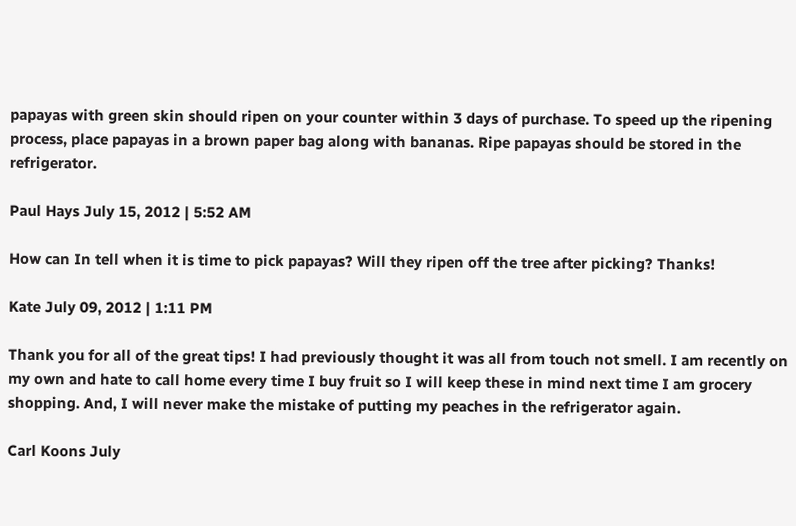papayas with green skin should ripen on your counter within 3 days of purchase. To speed up the ripening process, place papayas in a brown paper bag along with bananas. Ripe papayas should be stored in the refrigerator.

Paul Hays July 15, 2012 | 5:52 AM

How can In tell when it is time to pick papayas? Will they ripen off the tree after picking? Thanks!

Kate July 09, 2012 | 1:11 PM

Thank you for all of the great tips! I had previously thought it was all from touch not smell. I am recently on my own and hate to call home every time I buy fruit so I will keep these in mind next time I am grocery shopping. And, I will never make the mistake of putting my peaches in the refrigerator again.

Carl Koons July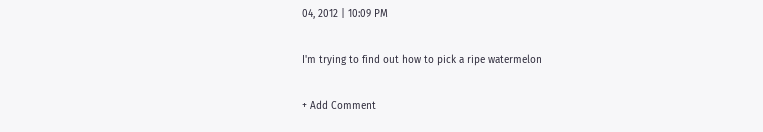04, 2012 | 10:09 PM

I'm trying to find out how to pick a ripe watermelon

+ Add Comment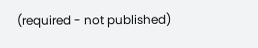(required - not published)